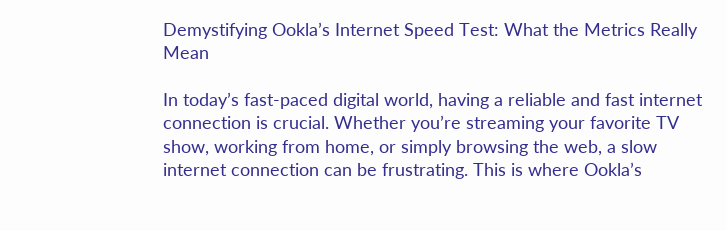Demystifying Ookla’s Internet Speed Test: What the Metrics Really Mean

In today’s fast-paced digital world, having a reliable and fast internet connection is crucial. Whether you’re streaming your favorite TV show, working from home, or simply browsing the web, a slow internet connection can be frustrating. This is where Ookla’s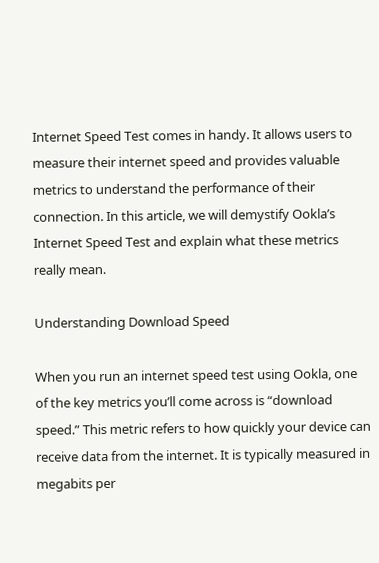Internet Speed Test comes in handy. It allows users to measure their internet speed and provides valuable metrics to understand the performance of their connection. In this article, we will demystify Ookla’s Internet Speed Test and explain what these metrics really mean.

Understanding Download Speed

When you run an internet speed test using Ookla, one of the key metrics you’ll come across is “download speed.” This metric refers to how quickly your device can receive data from the internet. It is typically measured in megabits per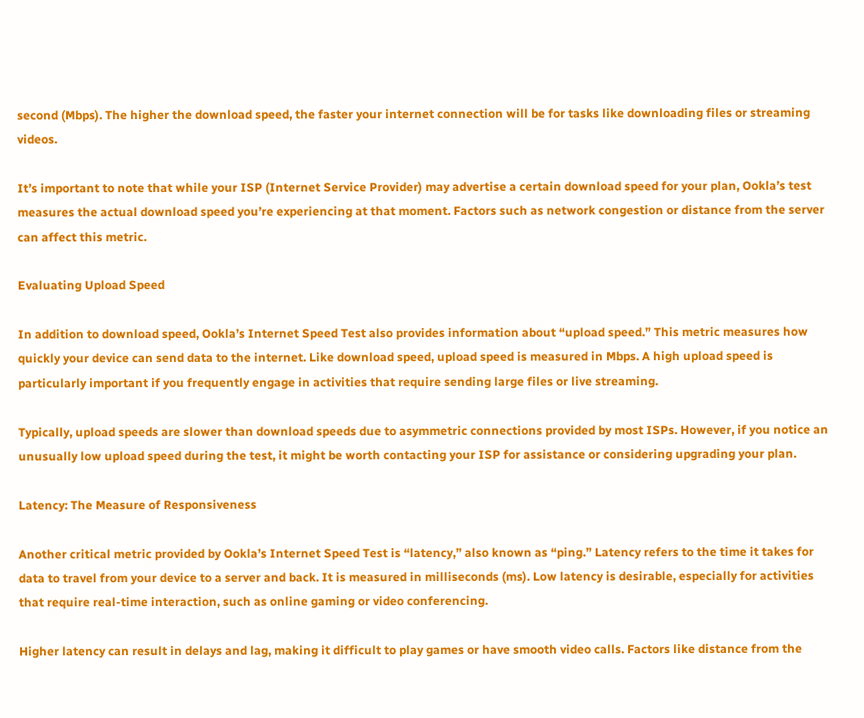second (Mbps). The higher the download speed, the faster your internet connection will be for tasks like downloading files or streaming videos.

It’s important to note that while your ISP (Internet Service Provider) may advertise a certain download speed for your plan, Ookla’s test measures the actual download speed you’re experiencing at that moment. Factors such as network congestion or distance from the server can affect this metric.

Evaluating Upload Speed

In addition to download speed, Ookla’s Internet Speed Test also provides information about “upload speed.” This metric measures how quickly your device can send data to the internet. Like download speed, upload speed is measured in Mbps. A high upload speed is particularly important if you frequently engage in activities that require sending large files or live streaming.

Typically, upload speeds are slower than download speeds due to asymmetric connections provided by most ISPs. However, if you notice an unusually low upload speed during the test, it might be worth contacting your ISP for assistance or considering upgrading your plan.

Latency: The Measure of Responsiveness

Another critical metric provided by Ookla’s Internet Speed Test is “latency,” also known as “ping.” Latency refers to the time it takes for data to travel from your device to a server and back. It is measured in milliseconds (ms). Low latency is desirable, especially for activities that require real-time interaction, such as online gaming or video conferencing.

Higher latency can result in delays and lag, making it difficult to play games or have smooth video calls. Factors like distance from the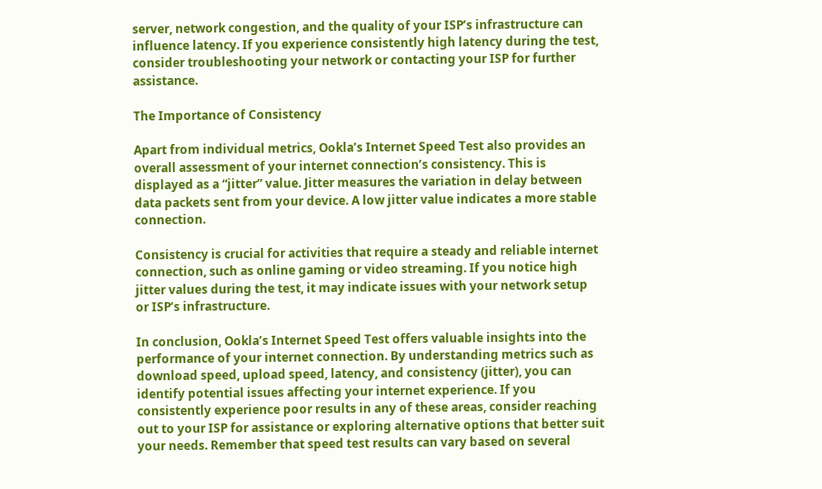server, network congestion, and the quality of your ISP’s infrastructure can influence latency. If you experience consistently high latency during the test, consider troubleshooting your network or contacting your ISP for further assistance.

The Importance of Consistency

Apart from individual metrics, Ookla’s Internet Speed Test also provides an overall assessment of your internet connection’s consistency. This is displayed as a “jitter” value. Jitter measures the variation in delay between data packets sent from your device. A low jitter value indicates a more stable connection.

Consistency is crucial for activities that require a steady and reliable internet connection, such as online gaming or video streaming. If you notice high jitter values during the test, it may indicate issues with your network setup or ISP’s infrastructure.

In conclusion, Ookla’s Internet Speed Test offers valuable insights into the performance of your internet connection. By understanding metrics such as download speed, upload speed, latency, and consistency (jitter), you can identify potential issues affecting your internet experience. If you consistently experience poor results in any of these areas, consider reaching out to your ISP for assistance or exploring alternative options that better suit your needs. Remember that speed test results can vary based on several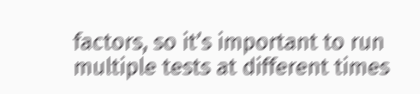factors, so it’s important to run multiple tests at different times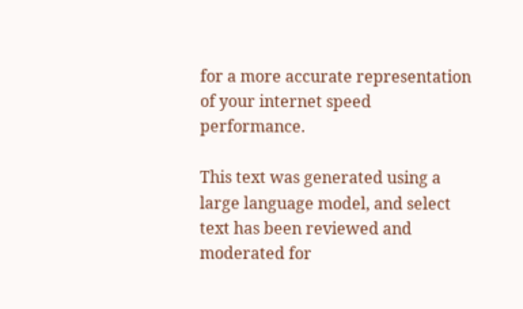for a more accurate representation of your internet speed performance.

This text was generated using a large language model, and select text has been reviewed and moderated for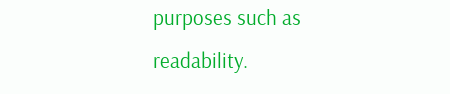purposes such as readability.